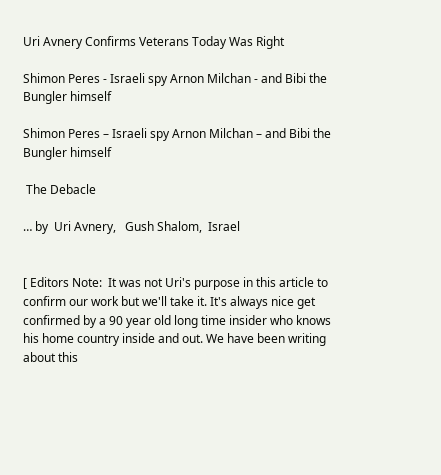Uri Avnery Confirms Veterans Today Was Right

Shimon Peres - Israeli spy Arnon Milchan - and Bibi the Bungler himself

Shimon Peres – Israeli spy Arnon Milchan – and Bibi the Bungler himself

 The Debacle

… by  Uri Avnery,   Gush Shalom,  Israel


[ Editors Note:  It was not Uri's purpose in this article to confirm our work but we'll take it. It's always nice get confirmed by a 90 year old long time insider who knows his home country inside and out. We have been writing about this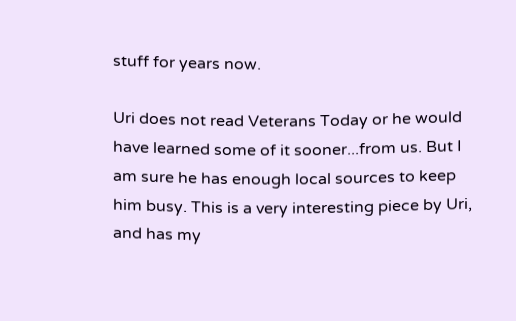stuff for years now.

Uri does not read Veterans Today or he would have learned some of it sooner...from us. But I am sure he has enough local sources to keep him busy. This is a very interesting piece by Uri, and has my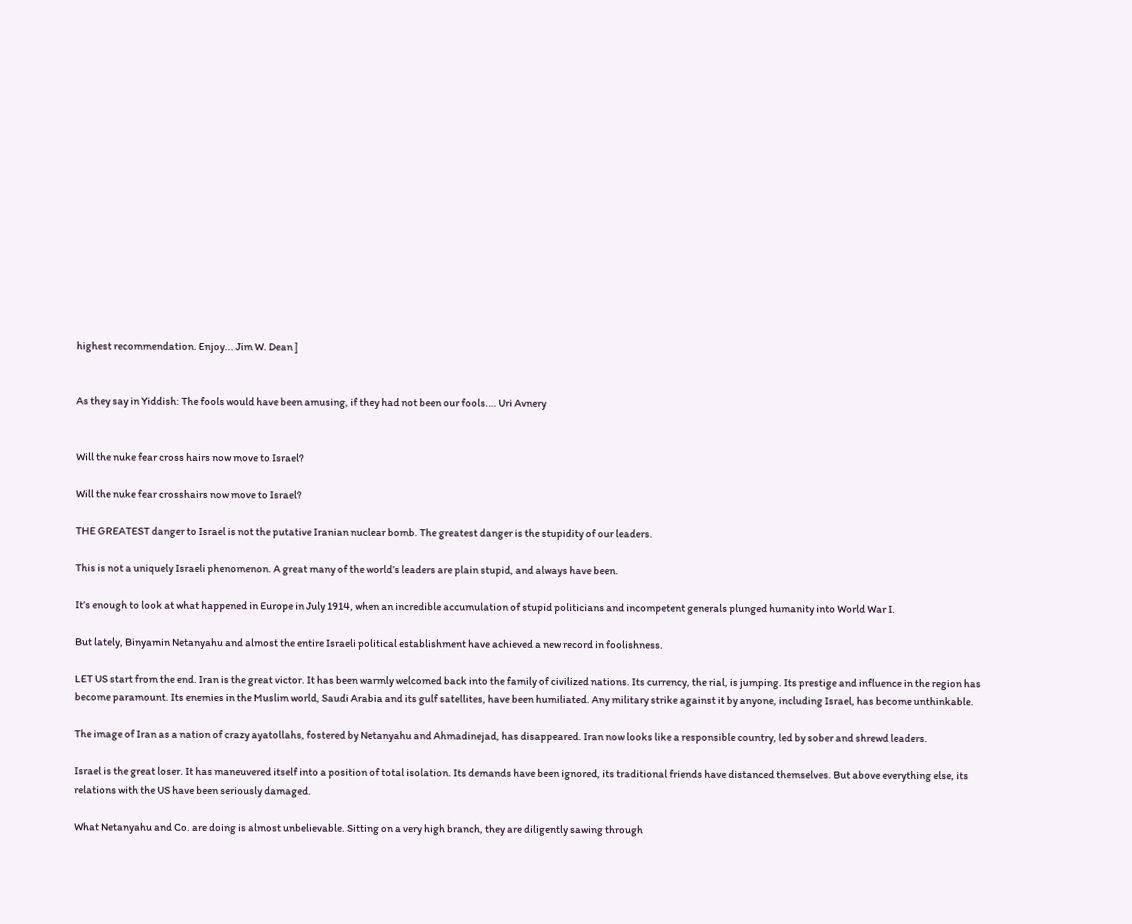highest recommendation. Enjoy... Jim W. Dean ]


As they say in Yiddish: The fools would have been amusing, if they had not been our fools.… Uri Avnery


Will the nuke fear cross hairs now move to Israel?

Will the nuke fear crosshairs now move to Israel?

THE GREATEST danger to Israel is not the putative Iranian nuclear bomb. The greatest danger is the stupidity of our leaders.

This is not a uniquely Israeli phenomenon. A great many of the world’s leaders are plain stupid, and always have been.

It’s enough to look at what happened in Europe in July 1914, when an incredible accumulation of stupid politicians and incompetent generals plunged humanity into World War I.

But lately, Binyamin Netanyahu and almost the entire Israeli political establishment have achieved a new record in foolishness.

LET US start from the end. Iran is the great victor. It has been warmly welcomed back into the family of civilized nations. Its currency, the rial, is jumping. Its prestige and influence in the region has become paramount. Its enemies in the Muslim world, Saudi Arabia and its gulf satellites, have been humiliated. Any military strike against it by anyone, including Israel, has become unthinkable.

The image of Iran as a nation of crazy ayatollahs, fostered by Netanyahu and Ahmadinejad, has disappeared. Iran now looks like a responsible country, led by sober and shrewd leaders.

Israel is the great loser. It has maneuvered itself into a position of total isolation. Its demands have been ignored, its traditional friends have distanced themselves. But above everything else, its relations with the US have been seriously damaged.

What Netanyahu and Co. are doing is almost unbelievable. Sitting on a very high branch, they are diligently sawing through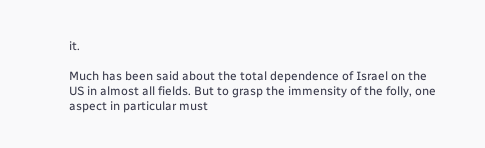it.

Much has been said about the total dependence of Israel on the US in almost all fields. But to grasp the immensity of the folly, one aspect in particular must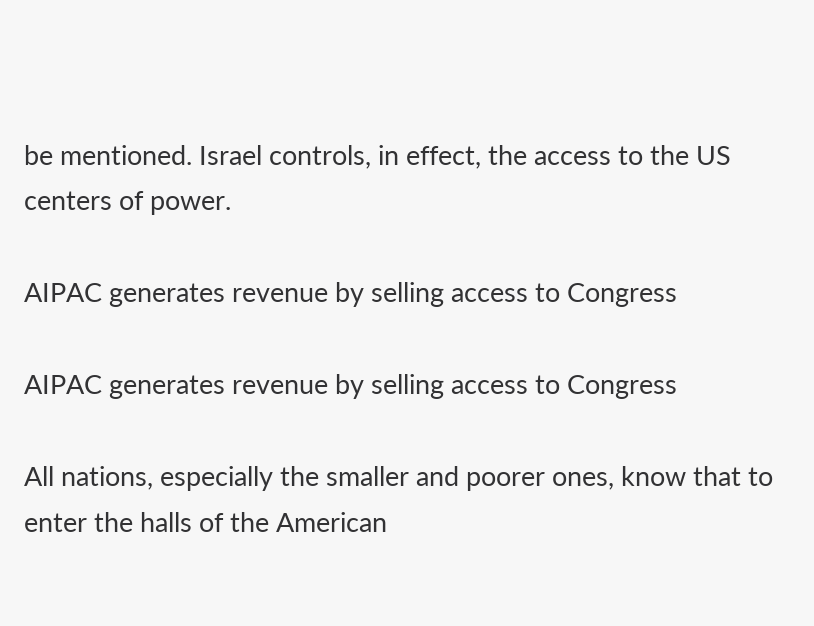be mentioned. Israel controls, in effect, the access to the US centers of power.

AIPAC generates revenue by selling access to Congress

AIPAC generates revenue by selling access to Congress

All nations, especially the smaller and poorer ones, know that to enter the halls of the American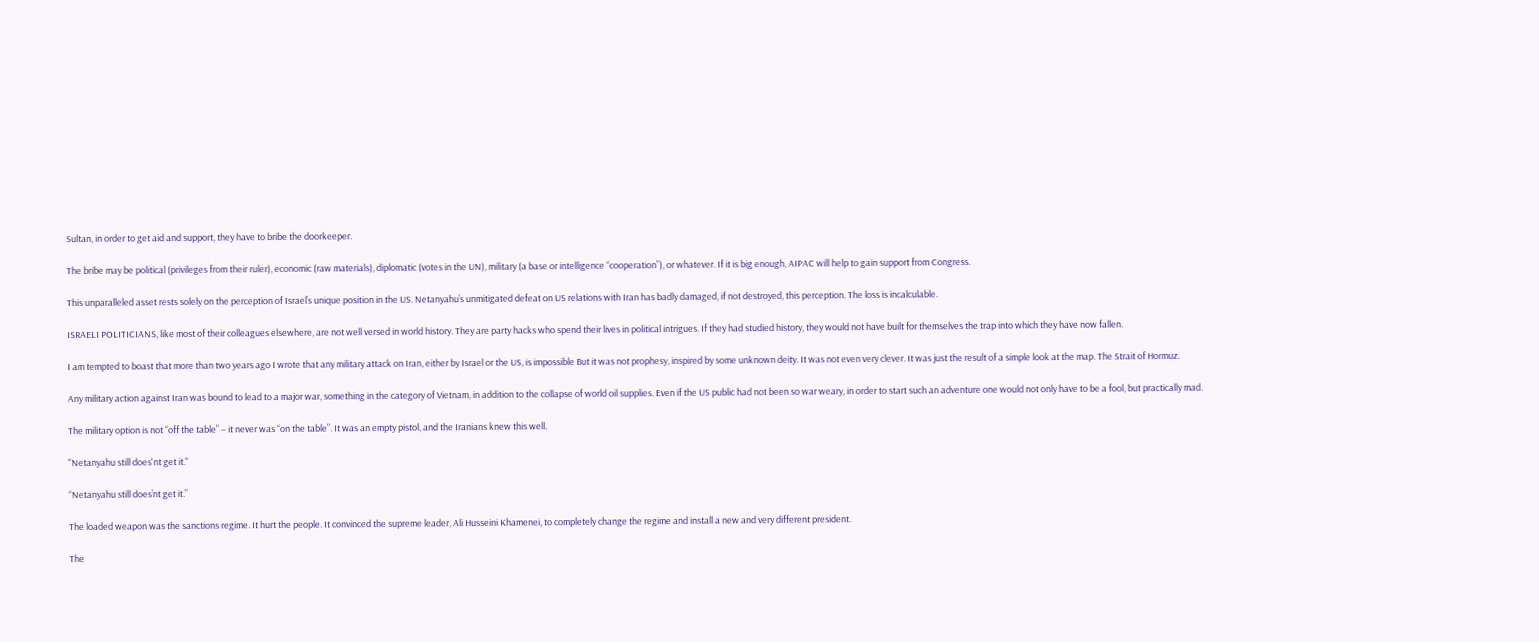Sultan, in order to get aid and support, they have to bribe the doorkeeper.

The bribe may be political (privileges from their ruler), economic (raw materials), diplomatic (votes in the UN), military (a base or intelligence “cooperation”), or whatever. If it is big enough, AIPAC will help to gain support from Congress.

This unparalleled asset rests solely on the perception of Israel’s unique position in the US. Netanyahu’s unmitigated defeat on US relations with Iran has badly damaged, if not destroyed, this perception. The loss is incalculable.

ISRAELI POLITICIANS, like most of their colleagues elsewhere, are not well versed in world history. They are party hacks who spend their lives in political intrigues. If they had studied history, they would not have built for themselves the trap into which they have now fallen.

I am tempted to boast that more than two years ago I wrote that any military attack on Iran, either by Israel or the US, is impossible But it was not prophesy, inspired by some unknown deity. It was not even very clever. It was just the result of a simple look at the map. The Strait of Hormuz.

Any military action against Iran was bound to lead to a major war, something in the category of Vietnam, in addition to the collapse of world oil supplies. Even if the US public had not been so war weary, in order to start such an adventure one would not only have to be a fool, but practically mad.

The military option is not “off the table” – it never was “on the table”. It was an empty pistol, and the Iranians knew this well.

"Netanyahu still does'nt get it."

“Netanyahu still does’nt get it.”

The loaded weapon was the sanctions regime. It hurt the people. It convinced the supreme leader, Ali Husseini Khamenei, to completely change the regime and install a new and very different president.

The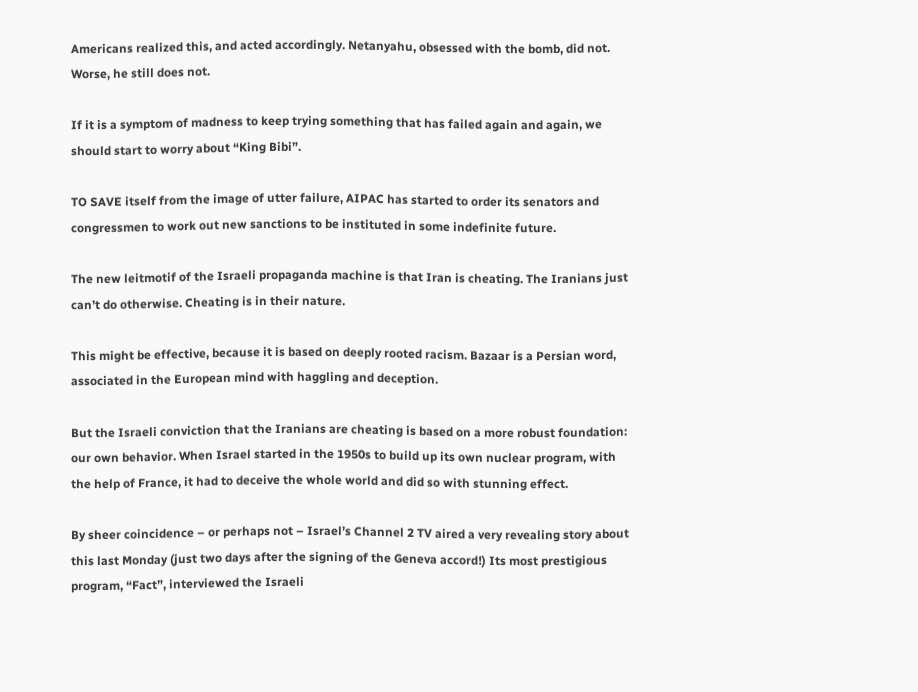Americans realized this, and acted accordingly. Netanyahu, obsessed with the bomb, did not. Worse, he still does not.

If it is a symptom of madness to keep trying something that has failed again and again, we should start to worry about “King Bibi”.

TO SAVE itself from the image of utter failure, AIPAC has started to order its senators and congressmen to work out new sanctions to be instituted in some indefinite future.

The new leitmotif of the Israeli propaganda machine is that Iran is cheating. The Iranians just can’t do otherwise. Cheating is in their nature.

This might be effective, because it is based on deeply rooted racism. Bazaar is a Persian word, associated in the European mind with haggling and deception.

But the Israeli conviction that the Iranians are cheating is based on a more robust foundation: our own behavior. When Israel started in the 1950s to build up its own nuclear program, with the help of France, it had to deceive the whole world and did so with stunning effect.

By sheer coincidence – or perhaps not – Israel’s Channel 2 TV aired a very revealing story about this last Monday (just two days after the signing of the Geneva accord!) Its most prestigious program, “Fact”, interviewed the Israeli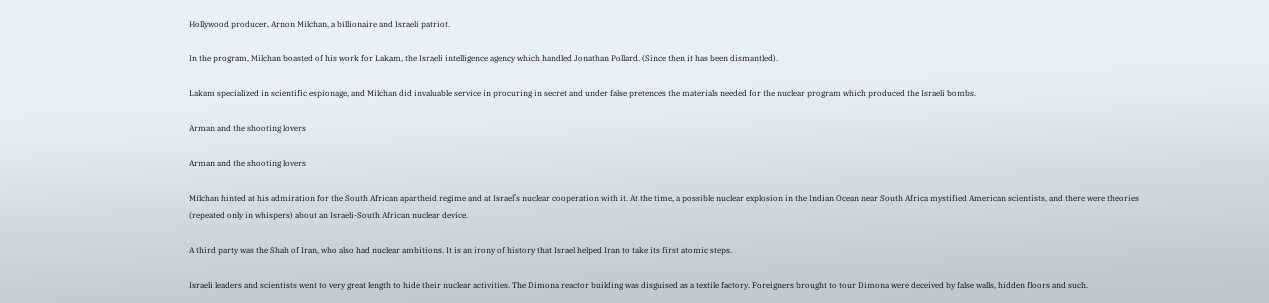Hollywood producer, Arnon Milchan, a billionaire and Israeli patriot.

In the program, Milchan boasted of his work for Lakam, the Israeli intelligence agency which handled Jonathan Pollard. (Since then it has been dismantled).

Lakam specialized in scientific espionage, and Milchan did invaluable service in procuring in secret and under false pretences the materials needed for the nuclear program which produced the Israeli bombs.

Arman and the shooting lovers

Arman and the shooting lovers

Milchan hinted at his admiration for the South African apartheid regime and at Israel’s nuclear cooperation with it. At the time, a possible nuclear explosion in the Indian Ocean near South Africa mystified American scientists, and there were theories (repeated only in whispers) about an Israeli-South African nuclear device.

A third party was the Shah of Iran, who also had nuclear ambitions. It is an irony of history that Israel helped Iran to take its first atomic steps.

Israeli leaders and scientists went to very great length to hide their nuclear activities. The Dimona reactor building was disguised as a textile factory. Foreigners brought to tour Dimona were deceived by false walls, hidden floors and such.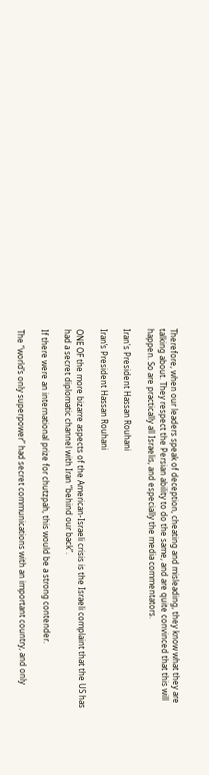Therefore, when our leaders speak of deception, cheating and misleading, they know what they are talking about. They respect the Persian ability to do the same, and are quite convinced that this will happen. So are practically all Israelis, and especially the media commentators.

Iran's President Hassan Rouhani

Iran’s President Hassan Rouhani

ONE OF the more bizarre aspects of the American-Israeli crisis is the Israeli complaint that the US has had a secret diplomatic channel with Iran “behind our back”.

If there were an international prize for chutzpah, this would be a strong contender.

The “world’s only superpower” had secret communications with an important country, and only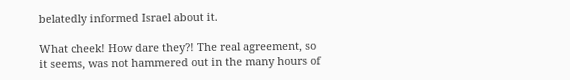belatedly informed Israel about it.

What cheek! How dare they?! The real agreement, so it seems, was not hammered out in the many hours of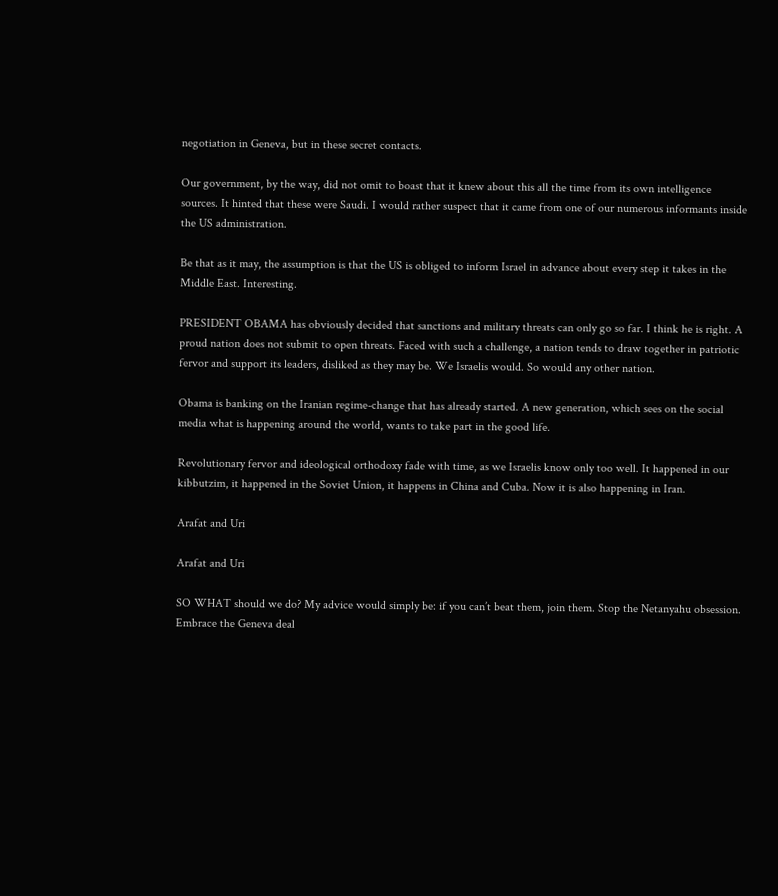negotiation in Geneva, but in these secret contacts.

Our government, by the way, did not omit to boast that it knew about this all the time from its own intelligence sources. It hinted that these were Saudi. I would rather suspect that it came from one of our numerous informants inside the US administration.

Be that as it may, the assumption is that the US is obliged to inform Israel in advance about every step it takes in the Middle East. Interesting.

PRESIDENT OBAMA has obviously decided that sanctions and military threats can only go so far. I think he is right. A proud nation does not submit to open threats. Faced with such a challenge, a nation tends to draw together in patriotic fervor and support its leaders, disliked as they may be. We Israelis would. So would any other nation.

Obama is banking on the Iranian regime-change that has already started. A new generation, which sees on the social media what is happening around the world, wants to take part in the good life.

Revolutionary fervor and ideological orthodoxy fade with time, as we Israelis know only too well. It happened in our kibbutzim, it happened in the Soviet Union, it happens in China and Cuba. Now it is also happening in Iran.

Arafat and Uri

Arafat and Uri

SO WHAT should we do? My advice would simply be: if you can’t beat them, join them. Stop the Netanyahu obsession. Embrace the Geneva deal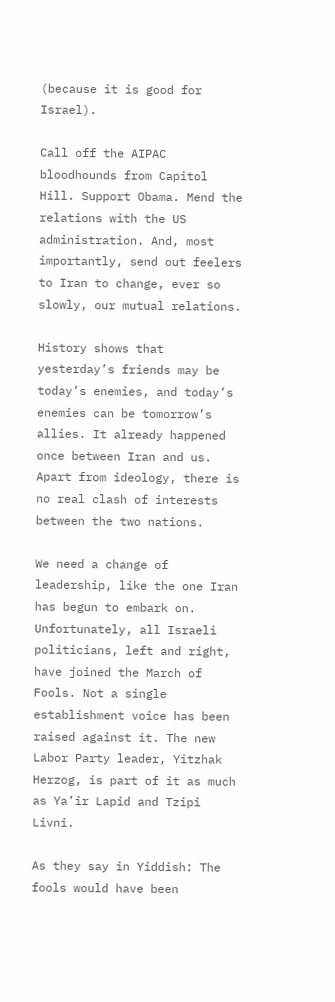(because it is good for Israel).

Call off the AIPAC bloodhounds from Capitol Hill. Support Obama. Mend the relations with the US administration. And, most importantly, send out feelers to Iran to change, ever so slowly, our mutual relations.

History shows that yesterday’s friends may be today’s enemies, and today’s enemies can be tomorrow’s allies. It already happened once between Iran and us. Apart from ideology, there is no real clash of interests between the two nations.

We need a change of leadership, like the one Iran has begun to embark on. Unfortunately, all Israeli politicians, left and right, have joined the March of Fools. Not a single establishment voice has been raised against it. The new Labor Party leader, Yitzhak Herzog, is part of it as much as Ya’ir Lapid and Tzipi Livni.

As they say in Yiddish: The fools would have been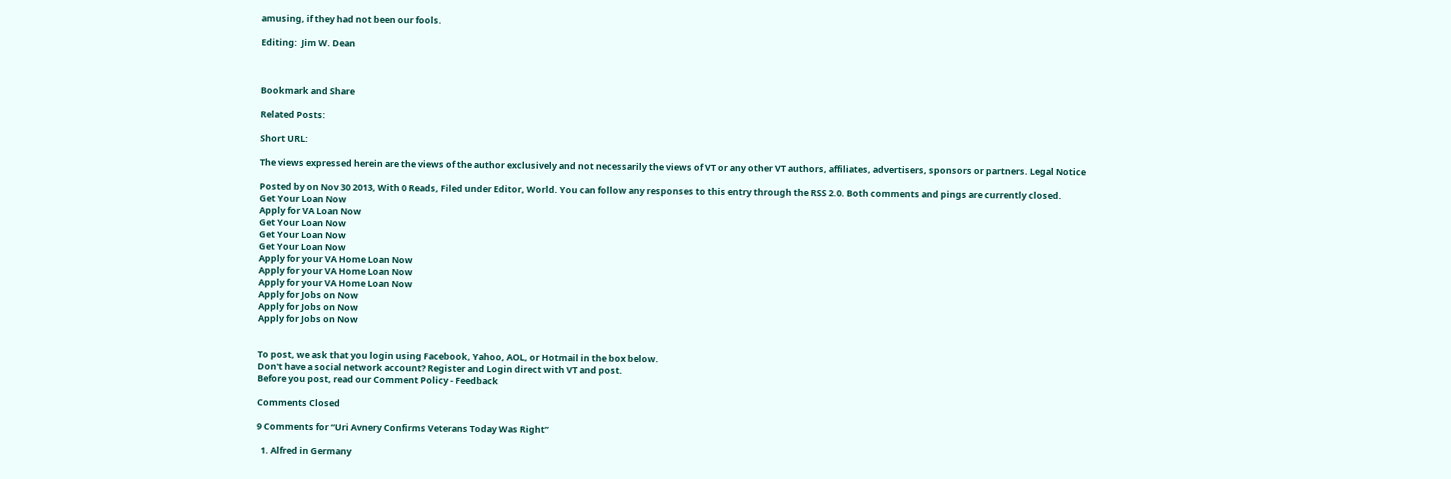amusing, if they had not been our fools.

Editing:  Jim W. Dean



Bookmark and Share

Related Posts:

Short URL:

The views expressed herein are the views of the author exclusively and not necessarily the views of VT or any other VT authors, affiliates, advertisers, sponsors or partners. Legal Notice

Posted by on Nov 30 2013, With 0 Reads, Filed under Editor, World. You can follow any responses to this entry through the RSS 2.0. Both comments and pings are currently closed.
Get Your Loan Now
Apply for VA Loan Now
Get Your Loan Now
Get Your Loan Now
Get Your Loan Now
Apply for your VA Home Loan Now
Apply for your VA Home Loan Now
Apply for your VA Home Loan Now
Apply for Jobs on Now
Apply for Jobs on Now
Apply for Jobs on Now


To post, we ask that you login using Facebook, Yahoo, AOL, or Hotmail in the box below.
Don't have a social network account? Register and Login direct with VT and post.
Before you post, read our Comment Policy - Feedback

Comments Closed

9 Comments for “Uri Avnery Confirms Veterans Today Was Right”

  1. Alfred in Germany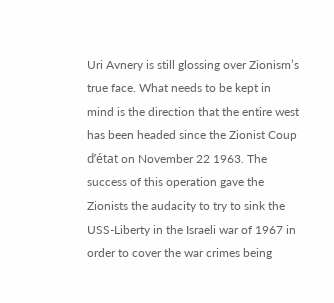Uri Avnery is still glossing over Zionism’s true face. What needs to be kept in mind is the direction that the entire west has been headed since the Zionist Coup d’état on November 22 1963. The success of this operation gave the Zionists the audacity to try to sink the USS-Liberty in the Israeli war of 1967 in order to cover the war crimes being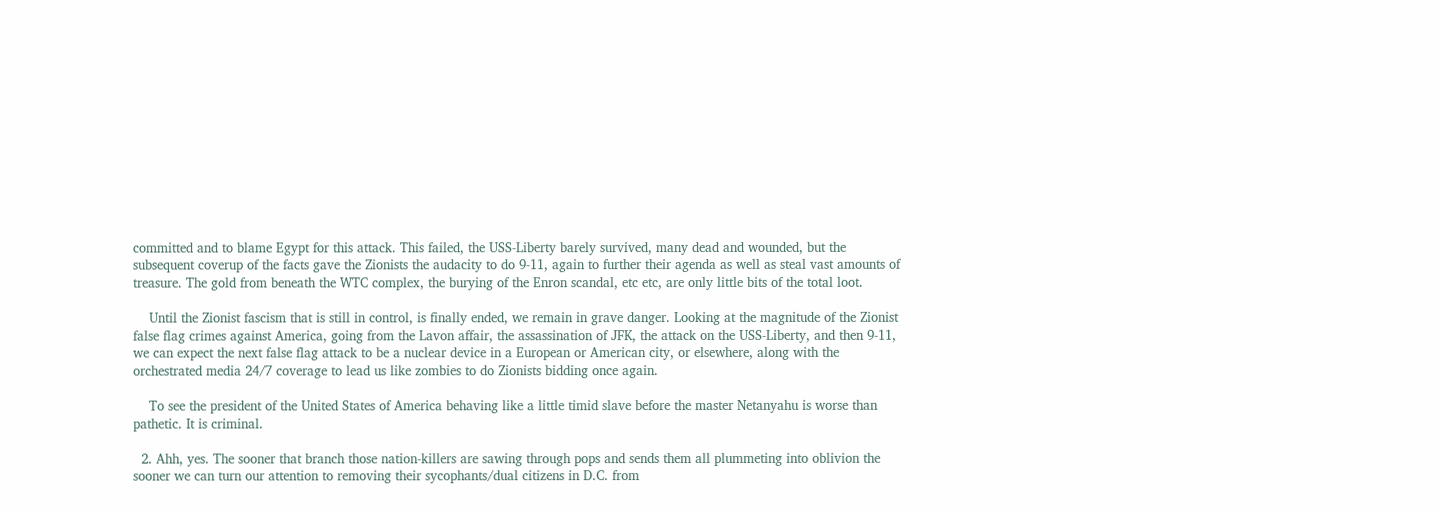committed and to blame Egypt for this attack. This failed, the USS-Liberty barely survived, many dead and wounded, but the subsequent coverup of the facts gave the Zionists the audacity to do 9-11, again to further their agenda as well as steal vast amounts of treasure. The gold from beneath the WTC complex, the burying of the Enron scandal, etc etc, are only little bits of the total loot.

    Until the Zionist fascism that is still in control, is finally ended, we remain in grave danger. Looking at the magnitude of the Zionist false flag crimes against America, going from the Lavon affair, the assassination of JFK, the attack on the USS-Liberty, and then 9-11, we can expect the next false flag attack to be a nuclear device in a European or American city, or elsewhere, along with the orchestrated media 24/7 coverage to lead us like zombies to do Zionists bidding once again.

    To see the president of the United States of America behaving like a little timid slave before the master Netanyahu is worse than pathetic. It is criminal.

  2. Ahh, yes. The sooner that branch those nation-killers are sawing through pops and sends them all plummeting into oblivion the sooner we can turn our attention to removing their sycophants/dual citizens in D.C. from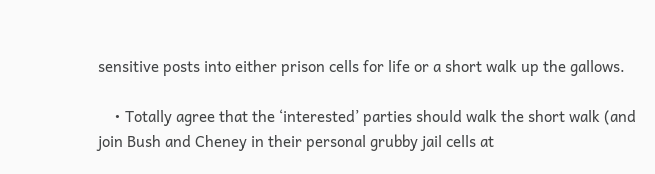sensitive posts into either prison cells for life or a short walk up the gallows.

    • Totally agree that the ‘interested’ parties should walk the short walk (and join Bush and Cheney in their personal grubby jail cells at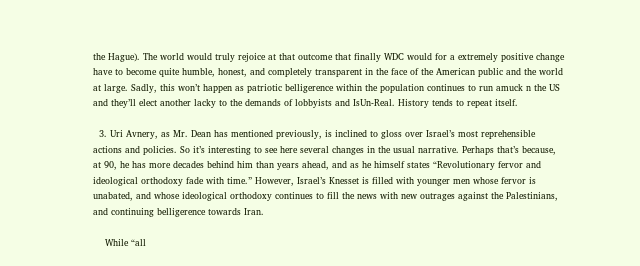the Hague). The world would truly rejoice at that outcome that finally WDC would for a extremely positive change have to become quite humble, honest, and completely transparent in the face of the American public and the world at large. Sadly, this won’t happen as patriotic belligerence within the population continues to run amuck n the US and they’ll elect another lacky to the demands of lobbyists and IsUn-Real. History tends to repeat itself.

  3. Uri Avnery, as Mr. Dean has mentioned previously, is inclined to gloss over Israel’s most reprehensible actions and policies. So it’s interesting to see here several changes in the usual narrative. Perhaps that’s because, at 90, he has more decades behind him than years ahead, and as he himself states “Revolutionary fervor and ideological orthodoxy fade with time.” However, Israel’s Knesset is filled with younger men whose fervor is unabated, and whose ideological orthodoxy continues to fill the news with new outrages against the Palestinians, and continuing belligerence towards Iran.

    While “all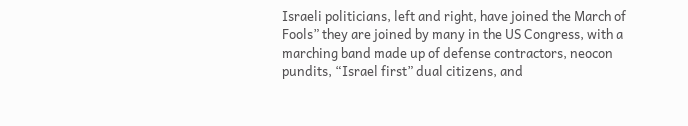Israeli politicians, left and right, have joined the March of Fools” they are joined by many in the US Congress, with a marching band made up of defense contractors, neocon pundits, “Israel first” dual citizens, and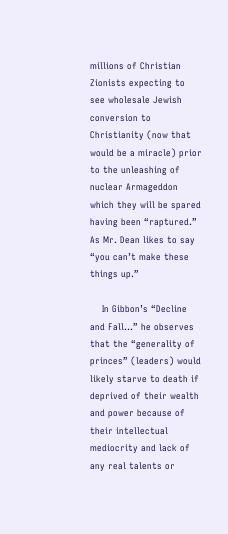millions of Christian Zionists expecting to see wholesale Jewish conversion to Christianity (now that would be a miracle) prior to the unleashing of nuclear Armageddon which they will be spared having been “raptured.” As Mr. Dean likes to say “you can’t make these things up.”

    In Gibbon’s “Decline and Fall…” he observes that the “generality of princes” (leaders) would likely starve to death if deprived of their wealth and power because of their intellectual mediocrity and lack of any real talents or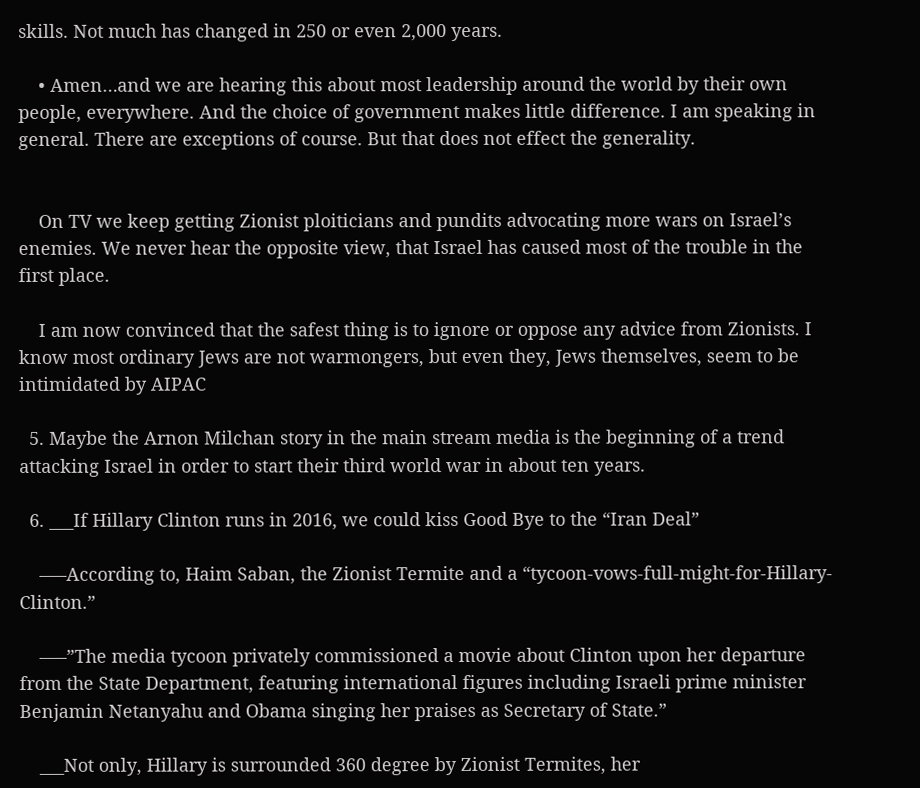skills. Not much has changed in 250 or even 2,000 years.

    • Amen…and we are hearing this about most leadership around the world by their own people, everywhere. And the choice of government makes little difference. I am speaking in general. There are exceptions of course. But that does not effect the generality.


    On TV we keep getting Zionist ploiticians and pundits advocating more wars on Israel’s enemies. We never hear the opposite view, that Israel has caused most of the trouble in the first place.

    I am now convinced that the safest thing is to ignore or oppose any advice from Zionists. I know most ordinary Jews are not warmongers, but even they, Jews themselves, seem to be intimidated by AIPAC

  5. Maybe the Arnon Milchan story in the main stream media is the beginning of a trend attacking Israel in order to start their third world war in about ten years.

  6. ___If Hillary Clinton runs in 2016, we could kiss Good Bye to the “Iran Deal”

    —–According to, Haim Saban, the Zionist Termite and a “tycoon-vows-full-might-for-Hillary-Clinton.”

    —–”The media tycoon privately commissioned a movie about Clinton upon her departure from the State Department, featuring international figures including Israeli prime minister Benjamin Netanyahu and Obama singing her praises as Secretary of State.”

    ___Not only, Hillary is surrounded 360 degree by Zionist Termites, her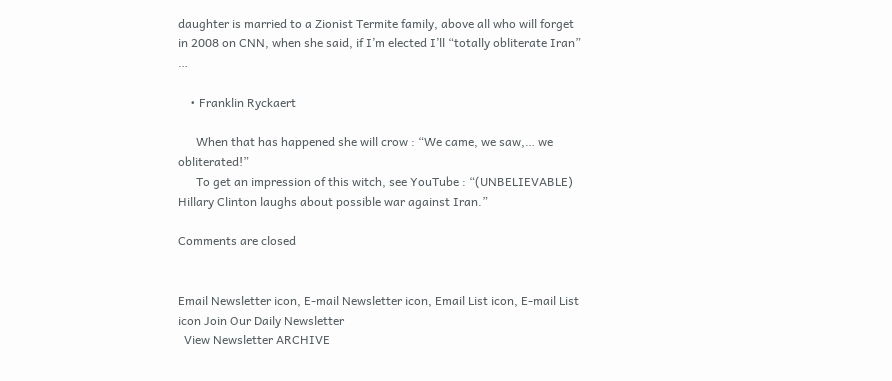daughter is married to a Zionist Termite family, above all who will forget in 2008 on CNN, when she said, if I’m elected I’ll “totally obliterate Iran” …

    • Franklin Ryckaert

      When that has happened she will crow : “We came, we saw,… we obliterated!”
      To get an impression of this witch, see YouTube : “(UNBELIEVABLE) Hillary Clinton laughs about possible war against Iran.”

Comments are closed


Email Newsletter icon, E-mail Newsletter icon, Email List icon, E-mail List icon Join Our Daily Newsletter
  View Newsletter ARCHIVE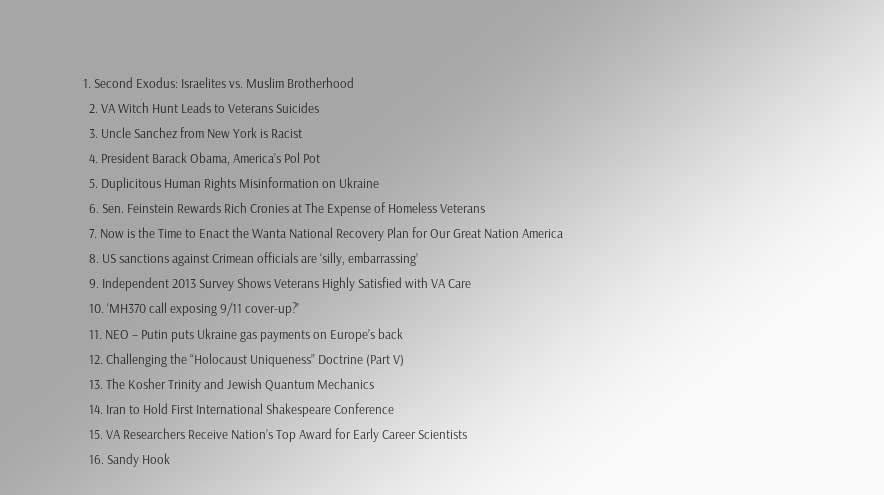1. Second Exodus: Israelites vs. Muslim Brotherhood
  2. VA Witch Hunt Leads to Veterans Suicides
  3. Uncle Sanchez from New York is Racist
  4. President Barack Obama, America’s Pol Pot
  5. Duplicitous Human Rights Misinformation on Ukraine
  6. Sen. Feinstein Rewards Rich Cronies at The Expense of Homeless Veterans
  7. Now is the Time to Enact the Wanta National Recovery Plan for Our Great Nation America
  8. US sanctions against Crimean officials are ‘silly, embarrassing’
  9. Independent 2013 Survey Shows Veterans Highly Satisfied with VA Care
  10. ‘MH370 call exposing 9/11 cover-up?’
  11. NEO – Putin puts Ukraine gas payments on Europe’s back
  12. Challenging the “Holocaust Uniqueness” Doctrine (Part V)
  13. The Kosher Trinity and Jewish Quantum Mechanics
  14. Iran to Hold First International Shakespeare Conference
  15. VA Researchers Receive Nation’s Top Award for Early Career Scientists
  16. Sandy Hook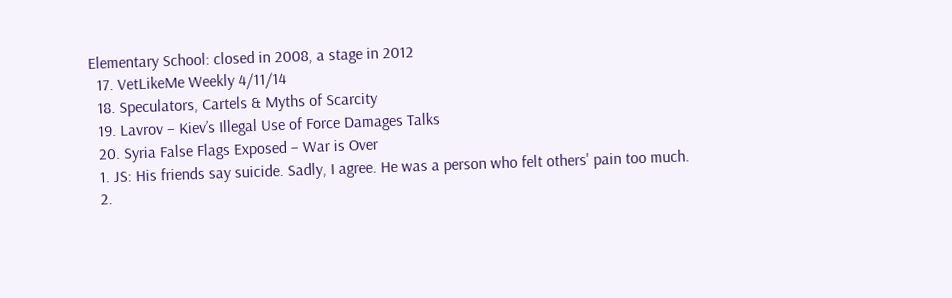Elementary School: closed in 2008, a stage in 2012
  17. VetLikeMe Weekly 4/11/14
  18. Speculators, Cartels & Myths of Scarcity
  19. Lavrov – Kiev’s Illegal Use of Force Damages Talks
  20. Syria False Flags Exposed – War is Over
  1. JS: His friends say suicide. Sadly, I agree. He was a person who felt others' pain too much.
  2.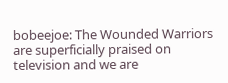bobeejoe: The Wounded Warriors are superficially praised on television and we are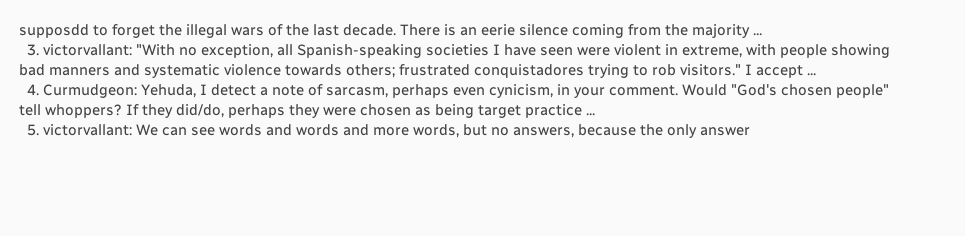supposdd to forget the illegal wars of the last decade. There is an eerie silence coming from the majority ...
  3. victorvallant: "With no exception, all Spanish-speaking societies I have seen were violent in extreme, with people showing bad manners and systematic violence towards others; frustrated conquistadores trying to rob visitors." I accept ...
  4. Curmudgeon: Yehuda, I detect a note of sarcasm, perhaps even cynicism, in your comment. Would "God's chosen people" tell whoppers? If they did/do, perhaps they were chosen as being target practice ...
  5. victorvallant: We can see words and words and more words, but no answers, because the only answer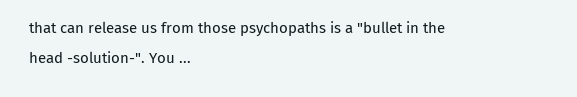that can release us from those psychopaths is a "bullet in the head -solution-". You ...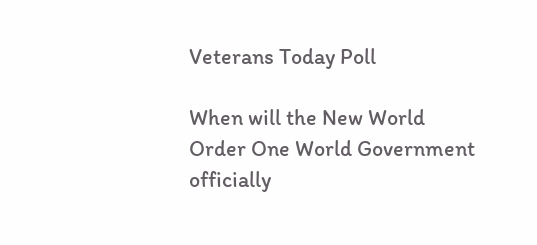Veterans Today Poll

When will the New World Order One World Government officially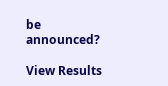be announced?

View Results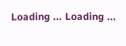Loading ... Loading ...